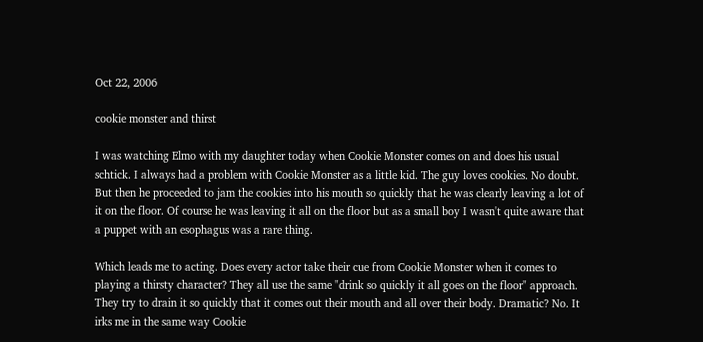Oct 22, 2006

cookie monster and thirst

I was watching Elmo with my daughter today when Cookie Monster comes on and does his usual schtick. I always had a problem with Cookie Monster as a little kid. The guy loves cookies. No doubt. But then he proceeded to jam the cookies into his mouth so quickly that he was clearly leaving a lot of it on the floor. Of course he was leaving it all on the floor but as a small boy I wasn't quite aware that a puppet with an esophagus was a rare thing.

Which leads me to acting. Does every actor take their cue from Cookie Monster when it comes to playing a thirsty character? They all use the same "drink so quickly it all goes on the floor" approach. They try to drain it so quickly that it comes out their mouth and all over their body. Dramatic? No. It irks me in the same way Cookie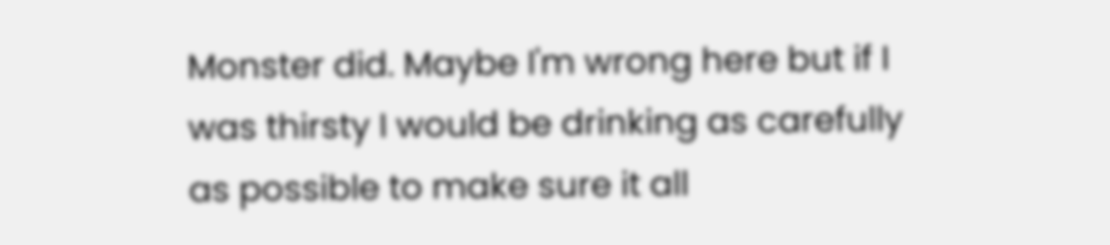Monster did. Maybe I'm wrong here but if I was thirsty I would be drinking as carefully as possible to make sure it all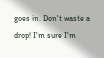goes in. Don't waste a drop! I'm sure I'm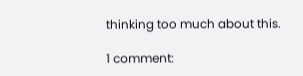thinking too much about this.

1 comment: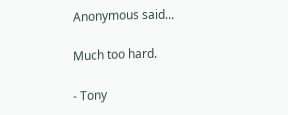Anonymous said...

Much too hard.

- Tony